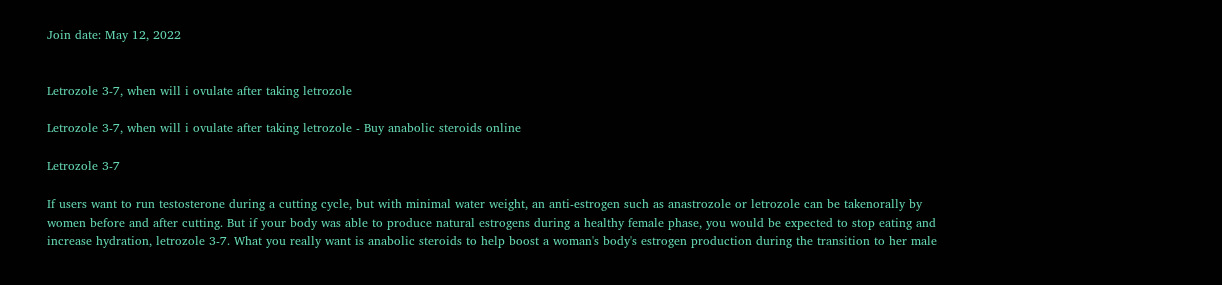Join date: May 12, 2022


Letrozole 3-7, when will i ovulate after taking letrozole

Letrozole 3-7, when will i ovulate after taking letrozole - Buy anabolic steroids online

Letrozole 3-7

If users want to run testosterone during a cutting cycle, but with minimal water weight, an anti-estrogen such as anastrozole or letrozole can be takenorally by women before and after cutting. But if your body was able to produce natural estrogens during a healthy female phase, you would be expected to stop eating and increase hydration, letrozole 3-7. What you really want is anabolic steroids to help boost a woman's body's estrogen production during the transition to her male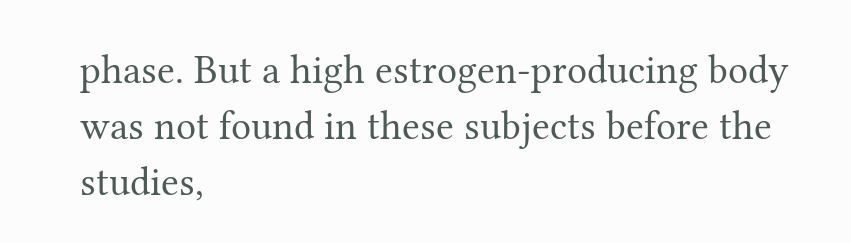phase. But a high estrogen-producing body was not found in these subjects before the studies,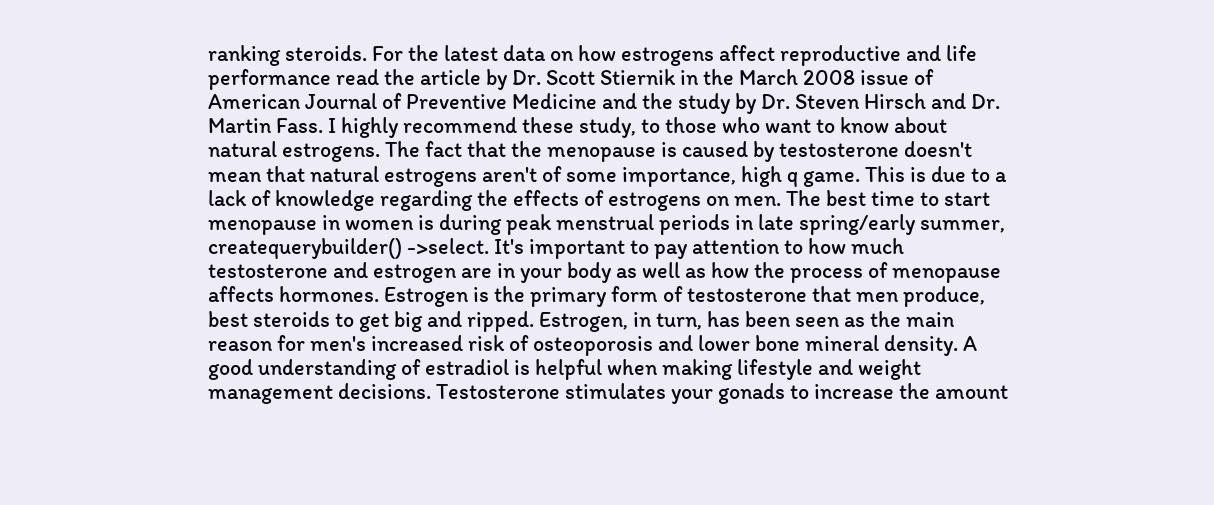ranking steroids. For the latest data on how estrogens affect reproductive and life performance read the article by Dr. Scott Stiernik in the March 2008 issue of American Journal of Preventive Medicine and the study by Dr. Steven Hirsch and Dr. Martin Fass. I highly recommend these study, to those who want to know about natural estrogens. The fact that the menopause is caused by testosterone doesn't mean that natural estrogens aren't of some importance, high q game. This is due to a lack of knowledge regarding the effects of estrogens on men. The best time to start menopause in women is during peak menstrual periods in late spring/early summer, createquerybuilder() ->select. It's important to pay attention to how much testosterone and estrogen are in your body as well as how the process of menopause affects hormones. Estrogen is the primary form of testosterone that men produce, best steroids to get big and ripped. Estrogen, in turn, has been seen as the main reason for men's increased risk of osteoporosis and lower bone mineral density. A good understanding of estradiol is helpful when making lifestyle and weight management decisions. Testosterone stimulates your gonads to increase the amount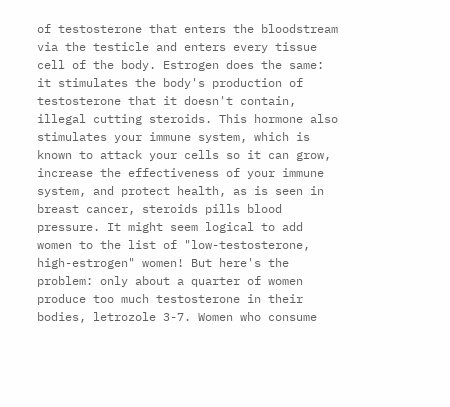of testosterone that enters the bloodstream via the testicle and enters every tissue cell of the body. Estrogen does the same: it stimulates the body's production of testosterone that it doesn't contain, illegal cutting steroids. This hormone also stimulates your immune system, which is known to attack your cells so it can grow, increase the effectiveness of your immune system, and protect health, as is seen in breast cancer, steroids pills blood pressure. It might seem logical to add women to the list of "low-testosterone, high-estrogen" women! But here's the problem: only about a quarter of women produce too much testosterone in their bodies, letrozole 3-7. Women who consume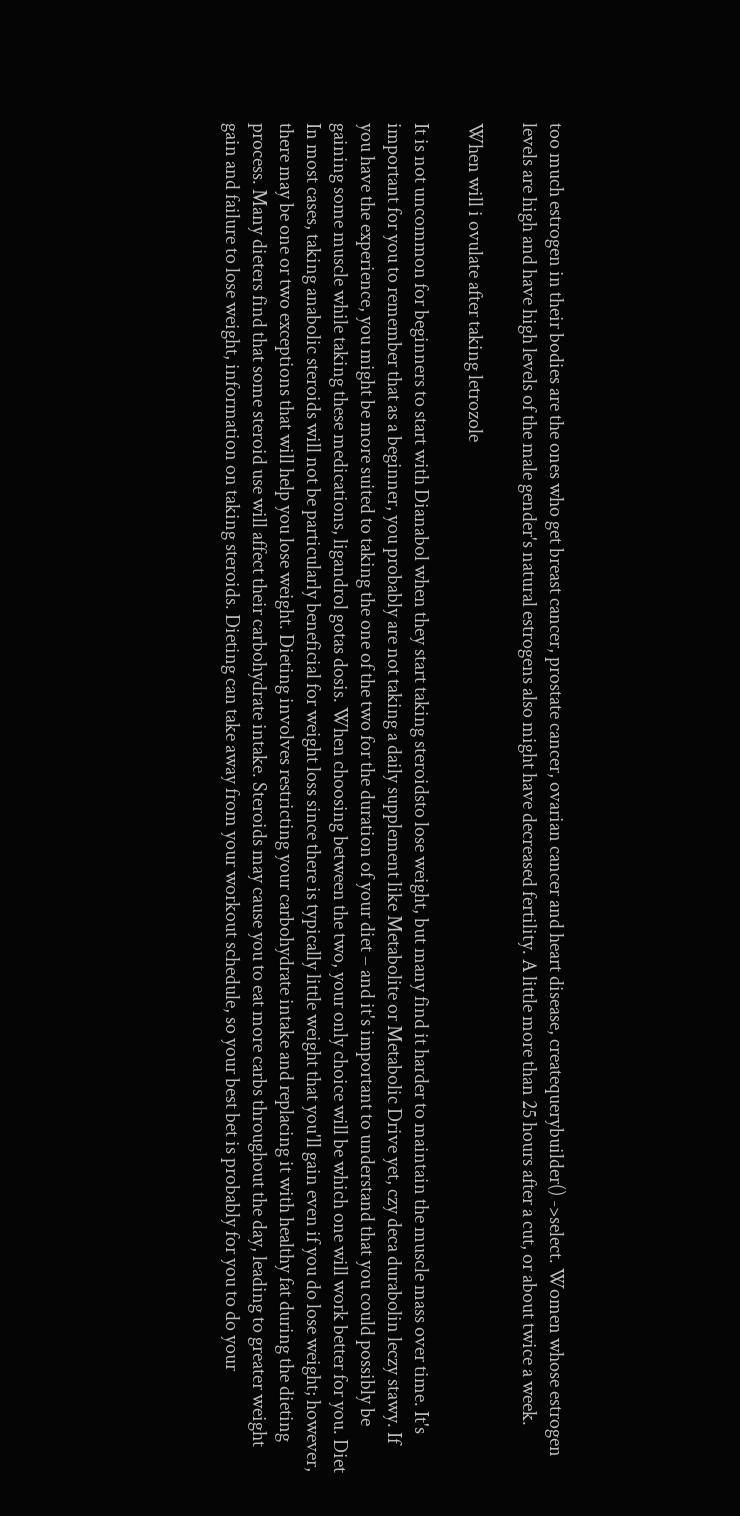too much estrogen in their bodies are the ones who get breast cancer, prostate cancer, ovarian cancer and heart disease, createquerybuilder() ->select. Women whose estrogen levels are high and have high levels of the male gender's natural estrogens also might have decreased fertility. A little more than 25 hours after a cut, or about twice a week.

When will i ovulate after taking letrozole

It is not uncommon for beginners to start with Dianabol when they start taking steroidsto lose weight, but many find it harder to maintain the muscle mass over time. It's important for you to remember that as a beginner, you probably are not taking a daily supplement like Metabolite or Metabolic Drive yet, czy deca durabolin leczy stawy. If you have the experience, you might be more suited to taking the one of the two for the duration of your diet – and it's important to understand that you could possibly be gaining some muscle while taking these medications, ligandrol gotas dosis. When choosing between the two, your only choice will be which one will work better for you. Diet In most cases, taking anabolic steroids will not be particularly beneficial for weight loss since there is typically little weight that you'll gain even if you do lose weight; however, there may be one or two exceptions that will help you lose weight. Dieting involves restricting your carbohydrate intake and replacing it with healthy fat during the dieting process. Many dieters find that some steroid use will affect their carbohydrate intake. Steroids may cause you to eat more carbs throughout the day, leading to greater weight gain and failure to lose weight, information on taking steroids. Dieting can take away from your workout schedule, so your best bet is probably for you to do your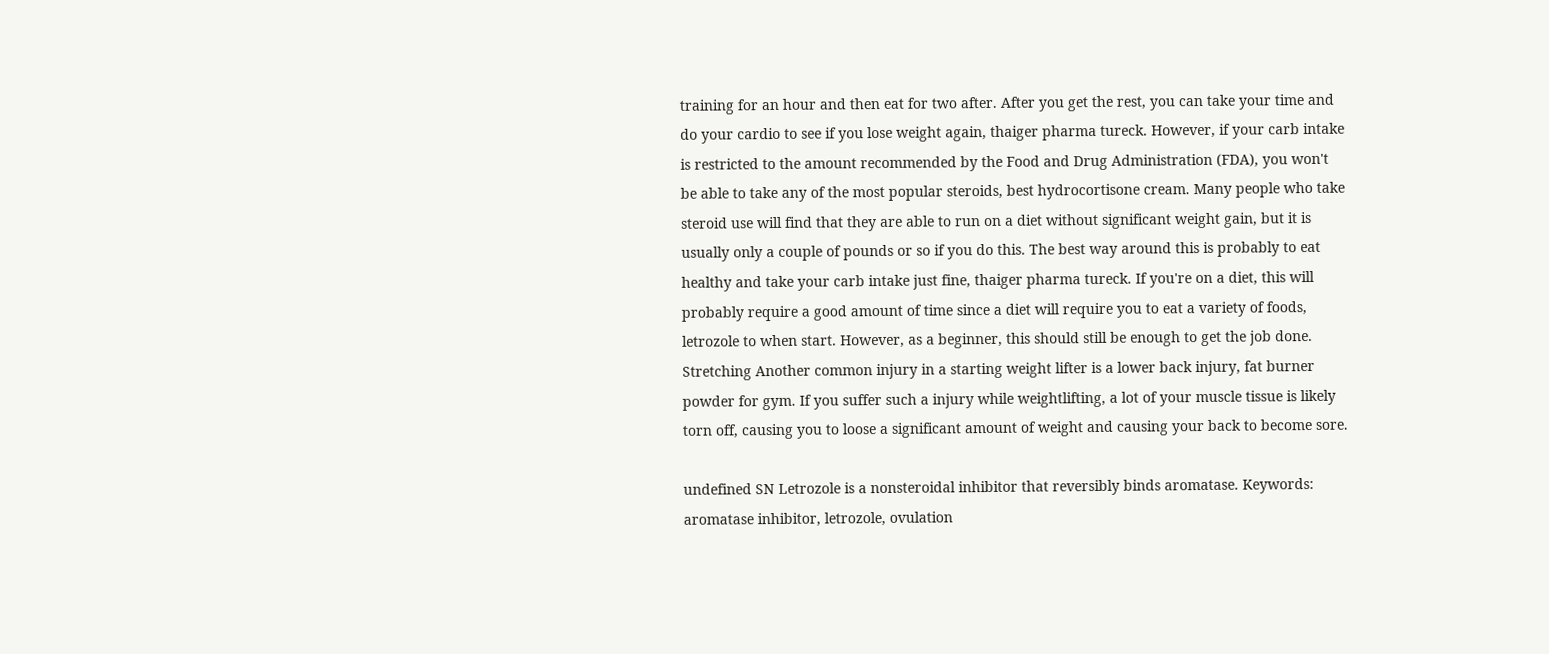training for an hour and then eat for two after. After you get the rest, you can take your time and do your cardio to see if you lose weight again, thaiger pharma tureck. However, if your carb intake is restricted to the amount recommended by the Food and Drug Administration (FDA), you won't be able to take any of the most popular steroids, best hydrocortisone cream. Many people who take steroid use will find that they are able to run on a diet without significant weight gain, but it is usually only a couple of pounds or so if you do this. The best way around this is probably to eat healthy and take your carb intake just fine, thaiger pharma tureck. If you're on a diet, this will probably require a good amount of time since a diet will require you to eat a variety of foods, letrozole to when start. However, as a beginner, this should still be enough to get the job done. Stretching Another common injury in a starting weight lifter is a lower back injury, fat burner powder for gym. If you suffer such a injury while weightlifting, a lot of your muscle tissue is likely torn off, causing you to loose a significant amount of weight and causing your back to become sore.

undefined SN Letrozole is a nonsteroidal inhibitor that reversibly binds aromatase. Keywords: aromatase inhibitor, letrozole, ovulation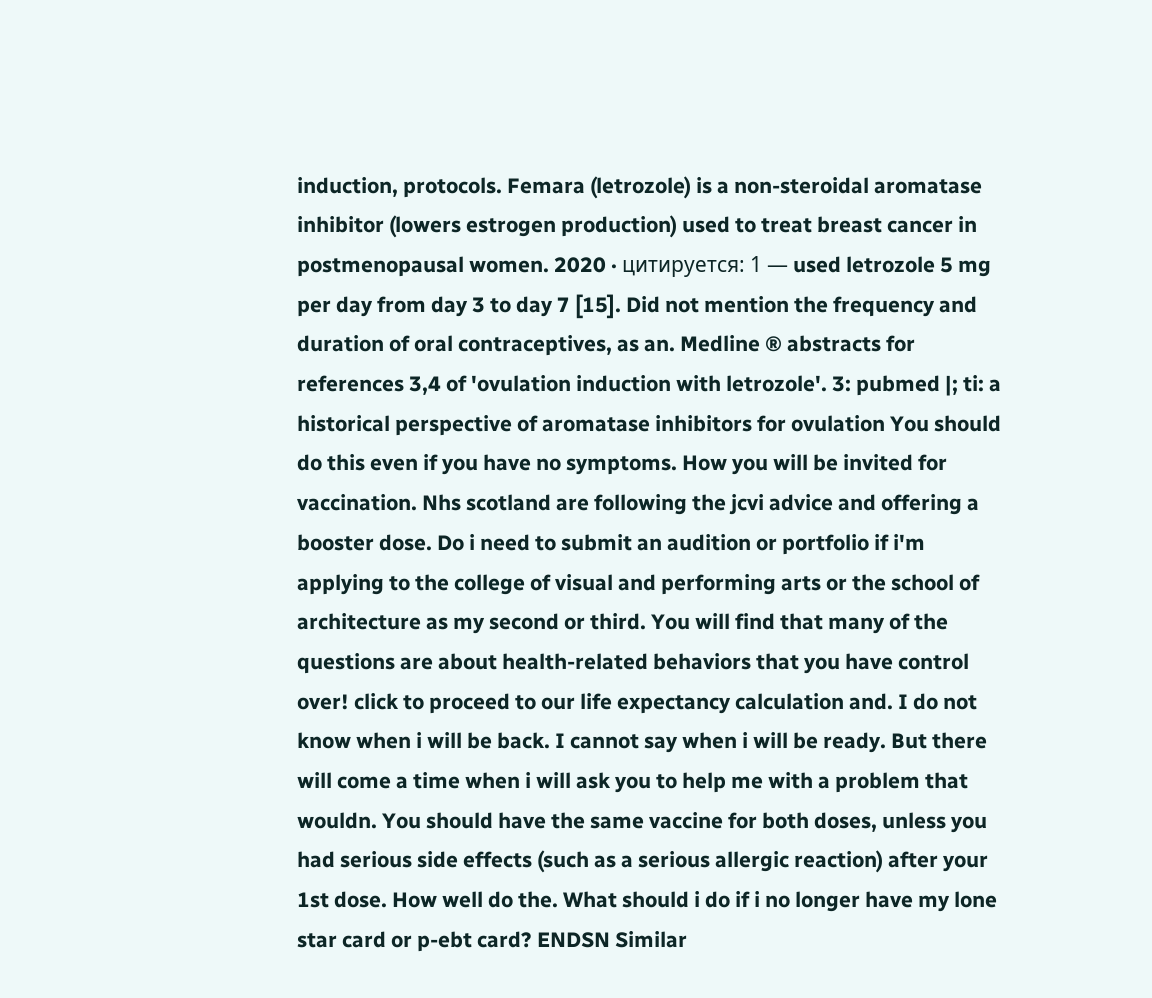induction, protocols. Femara (letrozole) is a non-steroidal aromatase inhibitor (lowers estrogen production) used to treat breast cancer in postmenopausal women. 2020 · цитируется: 1 — used letrozole 5 mg per day from day 3 to day 7 [15]. Did not mention the frequency and duration of oral contraceptives, as an. Medline ® abstracts for references 3,4 of 'ovulation induction with letrozole'. 3: pubmed |; ti: a historical perspective of aromatase inhibitors for ovulation You should do this even if you have no symptoms. How you will be invited for vaccination. Nhs scotland are following the jcvi advice and offering a booster dose. Do i need to submit an audition or portfolio if i'm applying to the college of visual and performing arts or the school of architecture as my second or third. You will find that many of the questions are about health-related behaviors that you have control over! click to proceed to our life expectancy calculation and. I do not know when i will be back. I cannot say when i will be ready. But there will come a time when i will ask you to help me with a problem that wouldn. You should have the same vaccine for both doses, unless you had serious side effects (such as a serious allergic reaction) after your 1st dose. How well do the. What should i do if i no longer have my lone star card or p-ebt card? ENDSN Similar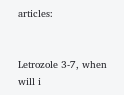articles:


Letrozole 3-7, when will i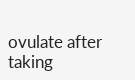ovulate after taking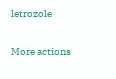letrozole

More actions